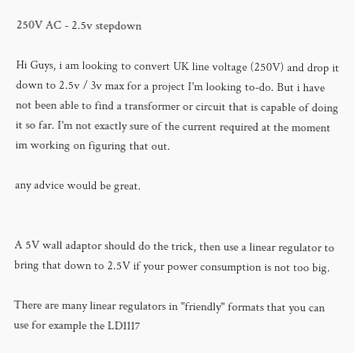250V AC - 2.5v stepdown

Hi Guys, i am looking to convert UK line voltage (250V) and drop it down to 2.5v / 3v max for a project I'm looking to-do. But i have not been able to find a transformer or circuit that is capable of doing it so far. I'm not exactly sure of the current required at the moment im working on figuring that out.

any advice would be great.


A 5V wall adaptor should do the trick, then use a linear regulator to bring that down to 2.5V if your power consumption is not too big.

There are many linear regulators in "friendly" formats that you can use for example the LD1117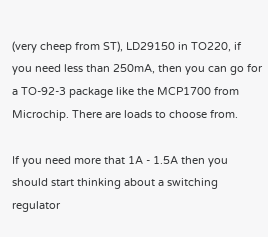(very cheep from ST), LD29150 in TO220, if you need less than 250mA, then you can go for a TO-92-3 package like the MCP1700 from Microchip. There are loads to choose from.

If you need more that 1A - 1.5A then you should start thinking about a switching regulator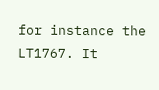for instance the LT1767. It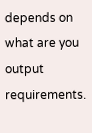depends on what are you output requirements.